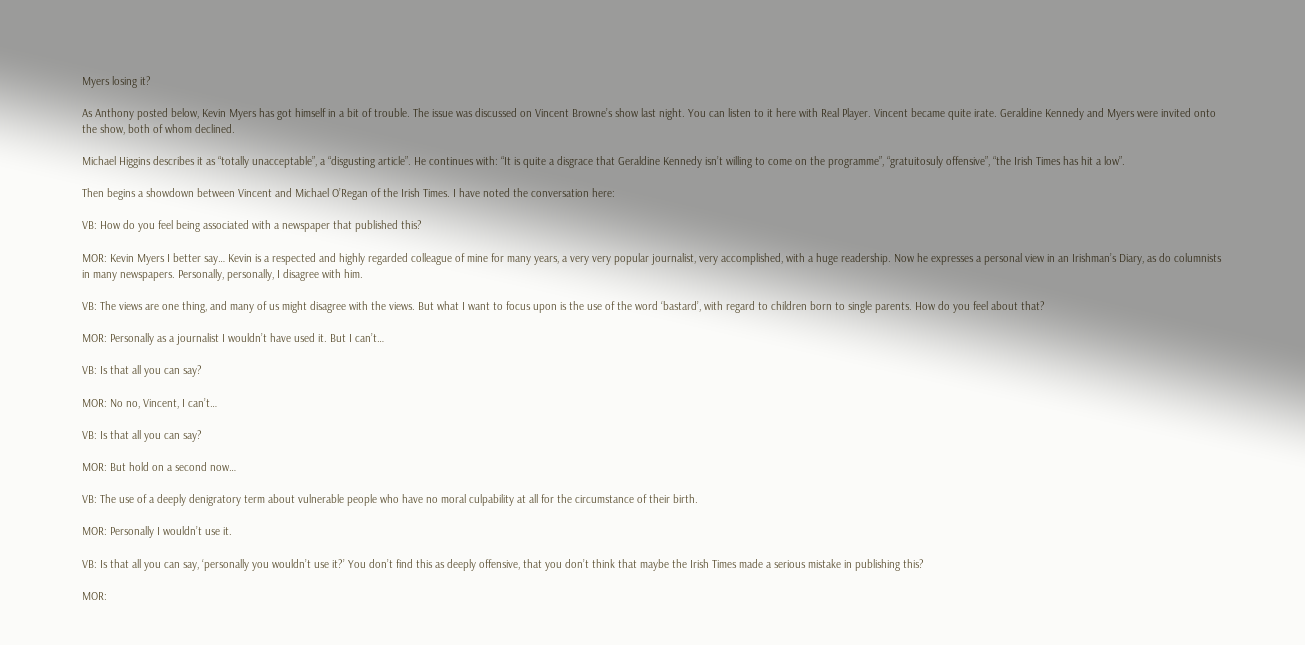Myers losing it?

As Anthony posted below, Kevin Myers has got himself in a bit of trouble. The issue was discussed on Vincent Browne’s show last night. You can listen to it here with Real Player. Vincent became quite irate. Geraldine Kennedy and Myers were invited onto the show, both of whom declined.

Michael Higgins describes it as “totally unacceptable”, a “disgusting article”. He continues with: “It is quite a disgrace that Geraldine Kennedy isn’t willing to come on the programme”, “gratuitosuly offensive”, “the Irish Times has hit a low”.

Then begins a showdown between Vincent and Michael O’Regan of the Irish Times. I have noted the conversation here:

VB: How do you feel being associated with a newspaper that published this?

MOR: Kevin Myers I better say… Kevin is a respected and highly regarded colleague of mine for many years, a very very popular journalist, very accomplished, with a huge readership. Now he expresses a personal view in an Irishman’s Diary, as do columnists in many newspapers. Personally, personally, I disagree with him.

VB: The views are one thing, and many of us might disagree with the views. But what I want to focus upon is the use of the word ‘bastard’, with regard to children born to single parents. How do you feel about that?

MOR: Personally as a journalist I wouldn’t have used it. But I can’t…

VB: Is that all you can say?

MOR: No no, Vincent, I can’t…

VB: Is that all you can say?

MOR: But hold on a second now…

VB: The use of a deeply denigratory term about vulnerable people who have no moral culpability at all for the circumstance of their birth.

MOR: Personally I wouldn’t use it.

VB: Is that all you can say, ‘personally you wouldn’t use it?’ You don’t find this as deeply offensive, that you don’t think that maybe the Irish Times made a serious mistake in publishing this?

MOR: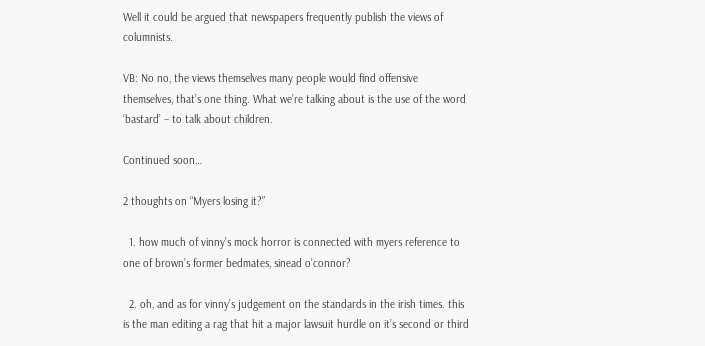Well it could be argued that newspapers frequently publish the views of columnists.

VB: No no, the views themselves many people would find offensive themselves, that’s one thing. What we’re talking about is the use of the word ‘bastard’ – to talk about children.

Continued soon…

2 thoughts on “Myers losing it?”

  1. how much of vinny’s mock horror is connected with myers reference to one of brown’s former bedmates, sinead o’connor?

  2. oh, and as for vinny’s judgement on the standards in the irish times. this is the man editing a rag that hit a major lawsuit hurdle on it’s second or third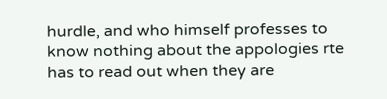hurdle, and who himself professes to know nothing about the appologies rte has to read out when they are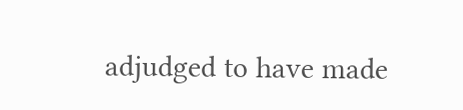adjudged to have made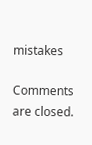mistakes

Comments are closed.